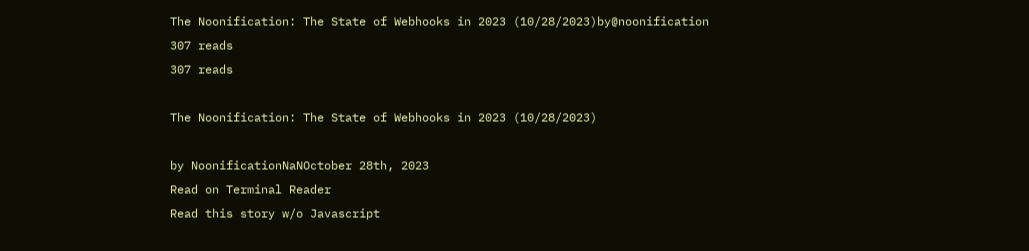The Noonification: The State of Webhooks in 2023 (10/28/2023)by@noonification
307 reads
307 reads

The Noonification: The State of Webhooks in 2023 (10/28/2023)

by NoonificationNaNOctober 28th, 2023
Read on Terminal Reader
Read this story w/o Javascript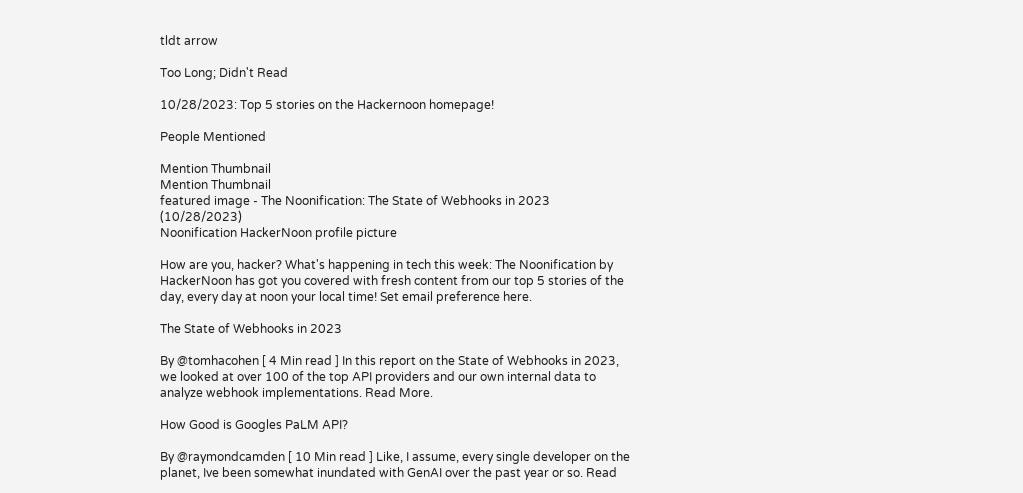tldt arrow

Too Long; Didn't Read

10/28/2023: Top 5 stories on the Hackernoon homepage!

People Mentioned

Mention Thumbnail
Mention Thumbnail
featured image - The Noonification: The State of Webhooks in 2023 (10/28/2023)
Noonification HackerNoon profile picture

How are you, hacker? What's happening in tech this week: The Noonification by HackerNoon has got you covered with fresh content from our top 5 stories of the day, every day at noon your local time! Set email preference here.

The State of Webhooks in 2023

By @tomhacohen [ 4 Min read ] In this report on the State of Webhooks in 2023, we looked at over 100 of the top API providers and our own internal data to analyze webhook implementations. Read More.

How Good is Googles PaLM API?

By @raymondcamden [ 10 Min read ] Like, I assume, every single developer on the planet, Ive been somewhat inundated with GenAI over the past year or so. Read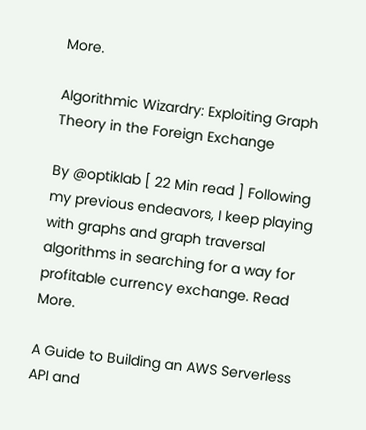More.

Algorithmic Wizardry: Exploiting Graph Theory in the Foreign Exchange

By @optiklab [ 22 Min read ] Following my previous endeavors, I keep playing with graphs and graph traversal algorithms in searching for a way for profitable currency exchange. Read More.

A Guide to Building an AWS Serverless API and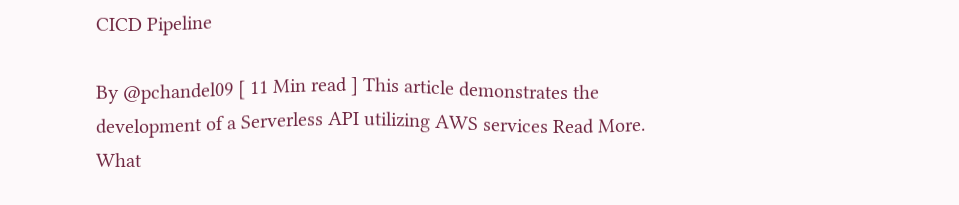CICD Pipeline

By @pchandel09 [ 11 Min read ] This article demonstrates the development of a Serverless API utilizing AWS services Read More.  What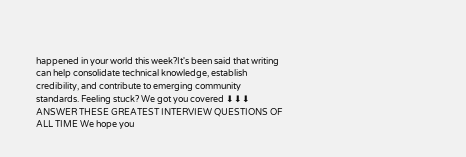happened in your world this week?It's been said that writing can help consolidate technical knowledge, establish credibility, and contribute to emerging community standards. Feeling stuck? We got you covered ⬇⬇⬇ ANSWER THESE GREATEST INTERVIEW QUESTIONS OF ALL TIME We hope you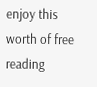enjoy this worth of free reading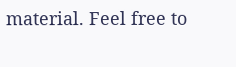material. Feel free to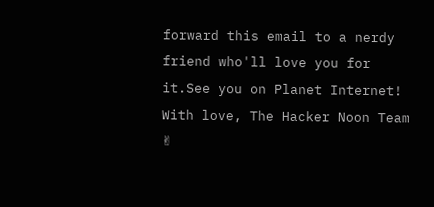forward this email to a nerdy friend who'll love you for it.See you on Planet Internet! With love, The Hacker Noon Team ✌